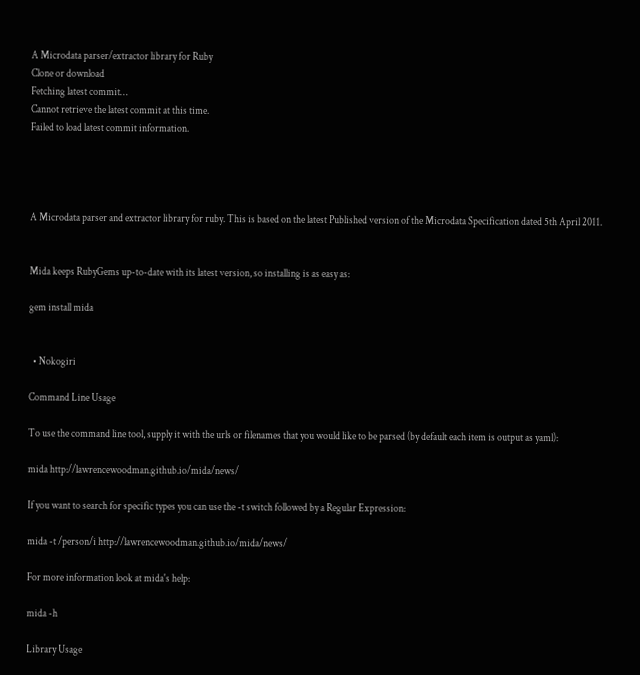A Microdata parser/extractor library for Ruby
Clone or download
Fetching latest commit…
Cannot retrieve the latest commit at this time.
Failed to load latest commit information.




A Microdata parser and extractor library for ruby. This is based on the latest Published version of the Microdata Specification dated 5th April 2011.


Mida keeps RubyGems up-to-date with its latest version, so installing is as easy as:

gem install mida


  • Nokogiri

Command Line Usage

To use the command line tool, supply it with the urls or filenames that you would like to be parsed (by default each item is output as yaml):

mida http://lawrencewoodman.github.io/mida/news/

If you want to search for specific types you can use the -t switch followed by a Regular Expression:

mida -t /person/i http://lawrencewoodman.github.io/mida/news/

For more information look at mida's help:

mida -h

Library Usage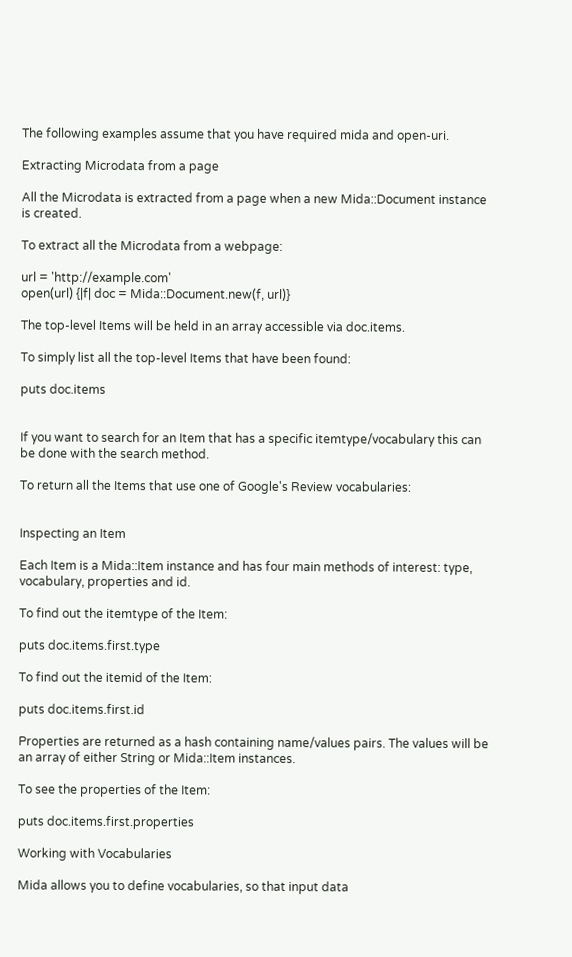The following examples assume that you have required mida and open-uri.

Extracting Microdata from a page

All the Microdata is extracted from a page when a new Mida::Document instance is created.

To extract all the Microdata from a webpage:

url = 'http://example.com'
open(url) {|f| doc = Mida::Document.new(f, url)}

The top-level Items will be held in an array accessible via doc.items.

To simply list all the top-level Items that have been found:

puts doc.items


If you want to search for an Item that has a specific itemtype/vocabulary this can be done with the search method.

To return all the Items that use one of Google's Review vocabularies:


Inspecting an Item

Each Item is a Mida::Item instance and has four main methods of interest: type, vocabulary, properties and id.

To find out the itemtype of the Item:

puts doc.items.first.type

To find out the itemid of the Item:

puts doc.items.first.id

Properties are returned as a hash containing name/values pairs. The values will be an array of either String or Mida::Item instances.

To see the properties of the Item:

puts doc.items.first.properties

Working with Vocabularies

Mida allows you to define vocabularies, so that input data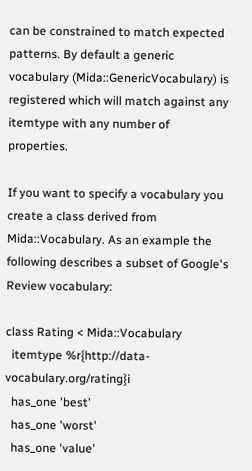can be constrained to match expected patterns. By default a generic vocabulary (Mida::GenericVocabulary) is registered which will match against any itemtype with any number of properties.

If you want to specify a vocabulary you create a class derived from Mida::Vocabulary. As an example the following describes a subset of Google's Review vocabulary:

class Rating < Mida::Vocabulary
  itemtype %r{http://data-vocabulary.org/rating}i
  has_one 'best'
  has_one 'worst'
  has_one 'value'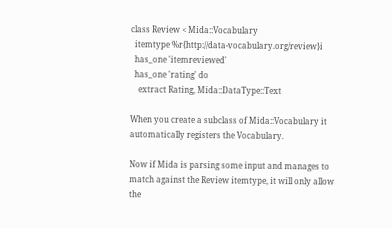class Review < Mida::Vocabulary
  itemtype %r{http://data-vocabulary.org/review}i
  has_one 'itemreviewed'
  has_one 'rating' do
    extract Rating, Mida::DataType::Text

When you create a subclass of Mida::Vocabulary it automatically registers the Vocabulary.

Now if Mida is parsing some input and manages to match against the Review itemtype, it will only allow the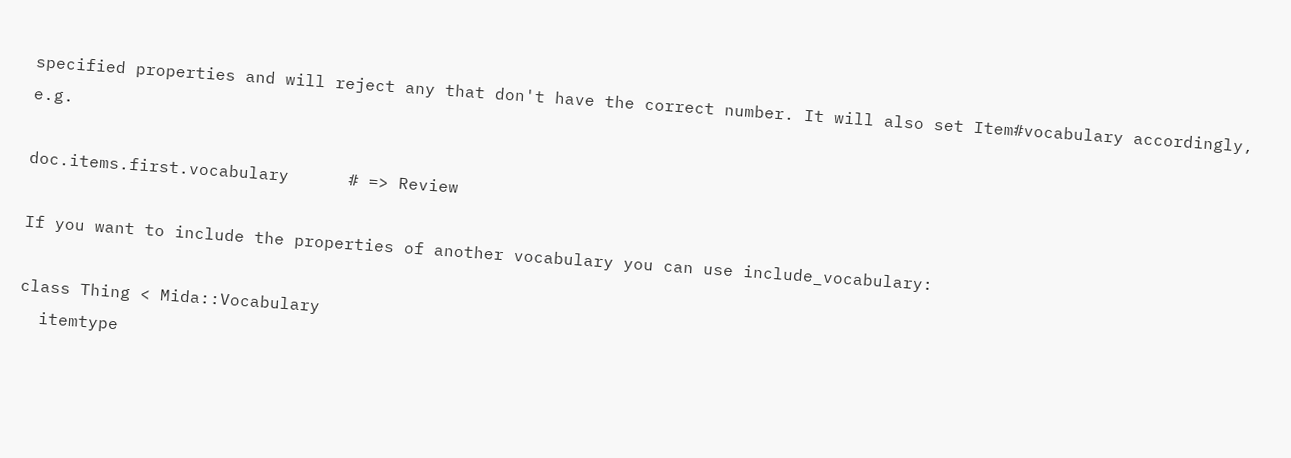specified properties and will reject any that don't have the correct number. It will also set Item#vocabulary accordingly, e.g.

doc.items.first.vocabulary      # => Review

If you want to include the properties of another vocabulary you can use include_vocabulary:

class Thing < Mida::Vocabulary
  itemtype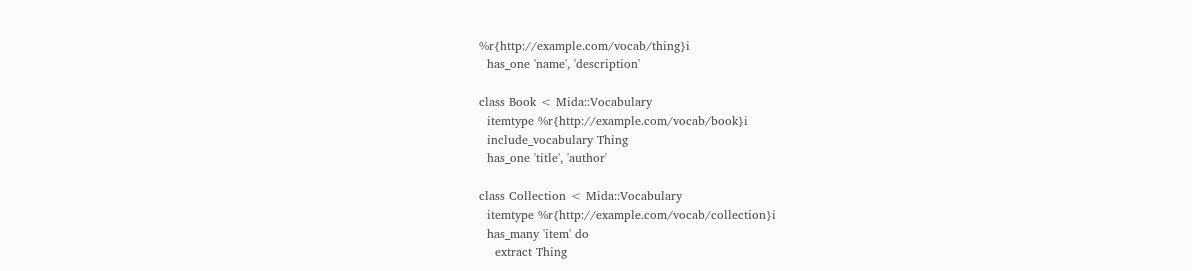%r{http://example.com/vocab/thing}i
  has_one 'name', 'description'

class Book < Mida::Vocabulary
  itemtype %r{http://example.com/vocab/book}i
  include_vocabulary Thing
  has_one 'title', 'author'

class Collection < Mida::Vocabulary
  itemtype %r{http://example.com/vocab/collection}i
  has_many 'item' do
    extract Thing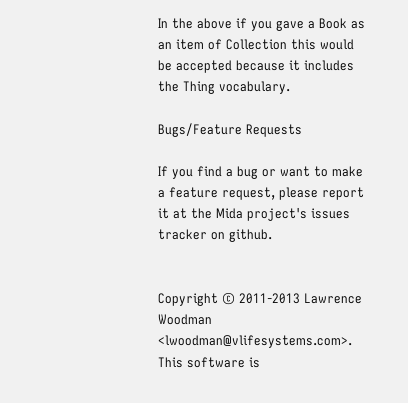In the above if you gave a Book as an item of Collection this would be accepted because it includes the Thing vocabulary.

Bugs/Feature Requests

If you find a bug or want to make a feature request, please report it at the Mida project's issues tracker on github.


Copyright © 2011-2013 Lawrence Woodman <lwoodman@vlifesystems.com>. This software is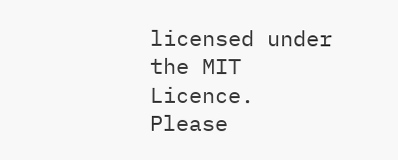licensed under the MIT Licence. Please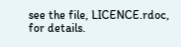see the file, LICENCE.rdoc, for details.